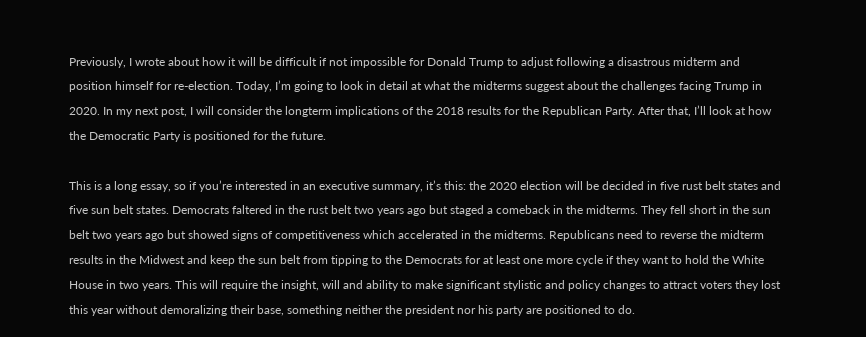Previously, I wrote about how it will be difficult if not impossible for Donald Trump to adjust following a disastrous midterm and position himself for re-election. Today, I’m going to look in detail at what the midterms suggest about the challenges facing Trump in 2020. In my next post, I will consider the longterm implications of the 2018 results for the Republican Party. After that, I’ll look at how the Democratic Party is positioned for the future.

This is a long essay, so if you’re interested in an executive summary, it’s this: the 2020 election will be decided in five rust belt states and five sun belt states. Democrats faltered in the rust belt two years ago but staged a comeback in the midterms. They fell short in the sun belt two years ago but showed signs of competitiveness which accelerated in the midterms. Republicans need to reverse the midterm results in the Midwest and keep the sun belt from tipping to the Democrats for at least one more cycle if they want to hold the White House in two years. This will require the insight, will and ability to make significant stylistic and policy changes to attract voters they lost this year without demoralizing their base, something neither the president nor his party are positioned to do.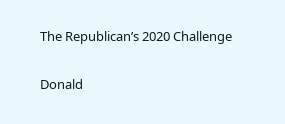The Republican’s 2020 Challenge

Donald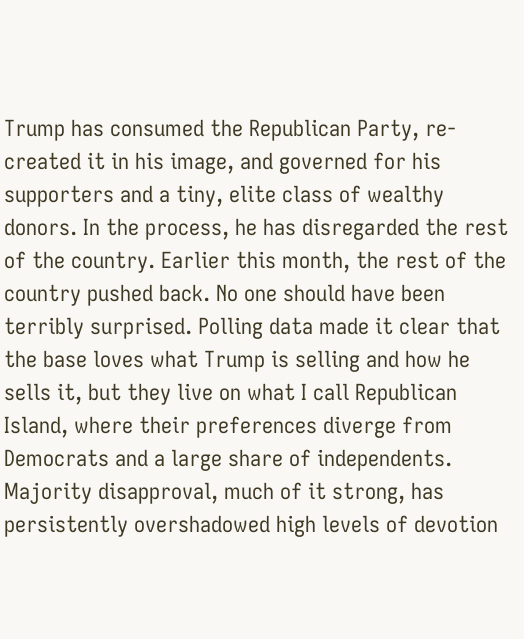Trump has consumed the Republican Party, re-created it in his image, and governed for his supporters and a tiny, elite class of wealthy donors. In the process, he has disregarded the rest of the country. Earlier this month, the rest of the country pushed back. No one should have been terribly surprised. Polling data made it clear that the base loves what Trump is selling and how he sells it, but they live on what I call Republican Island, where their preferences diverge from Democrats and a large share of independents. Majority disapproval, much of it strong, has persistently overshadowed high levels of devotion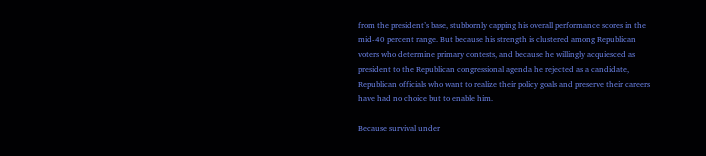from the president’s base, stubbornly capping his overall performance scores in the mid-40 percent range. But because his strength is clustered among Republican voters who determine primary contests, and because he willingly acquiesced as president to the Republican congressional agenda he rejected as a candidate, Republican officials who want to realize their policy goals and preserve their careers have had no choice but to enable him.

Because survival under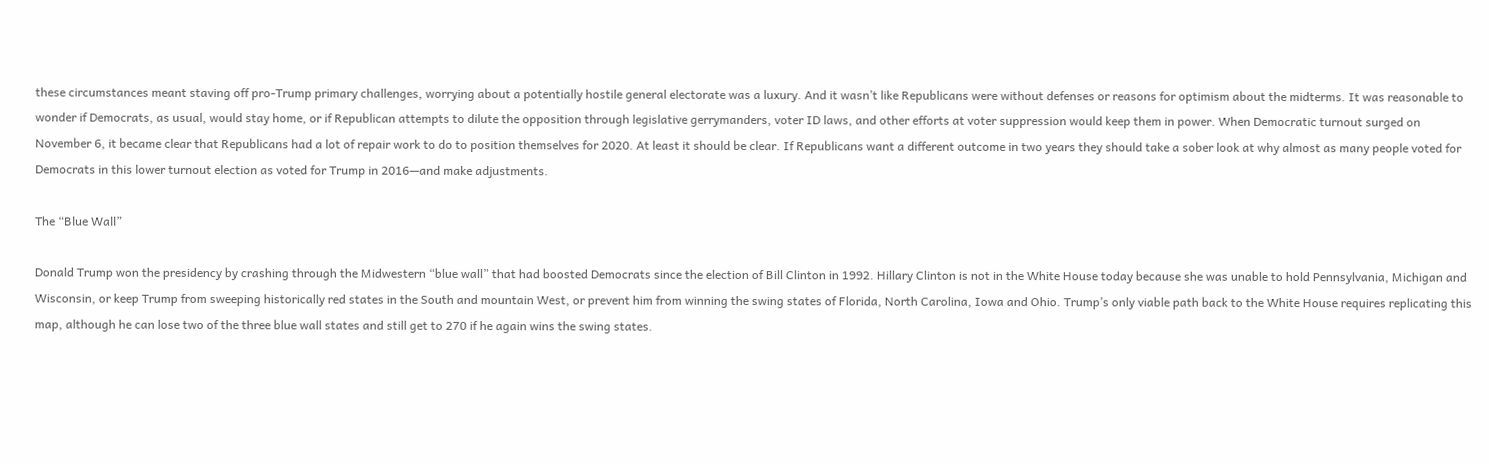these circumstances meant staving off pro-Trump primary challenges, worrying about a potentially hostile general electorate was a luxury. And it wasn’t like Republicans were without defenses or reasons for optimism about the midterms. It was reasonable to wonder if Democrats, as usual, would stay home, or if Republican attempts to dilute the opposition through legislative gerrymanders, voter ID laws, and other efforts at voter suppression would keep them in power. When Democratic turnout surged on November 6, it became clear that Republicans had a lot of repair work to do to position themselves for 2020. At least it should be clear. If Republicans want a different outcome in two years they should take a sober look at why almost as many people voted for Democrats in this lower turnout election as voted for Trump in 2016—and make adjustments.

The “Blue Wall”

Donald Trump won the presidency by crashing through the Midwestern “blue wall” that had boosted Democrats since the election of Bill Clinton in 1992. Hillary Clinton is not in the White House today because she was unable to hold Pennsylvania, Michigan and Wisconsin, or keep Trump from sweeping historically red states in the South and mountain West, or prevent him from winning the swing states of Florida, North Carolina, Iowa and Ohio. Trump’s only viable path back to the White House requires replicating this map, although he can lose two of the three blue wall states and still get to 270 if he again wins the swing states.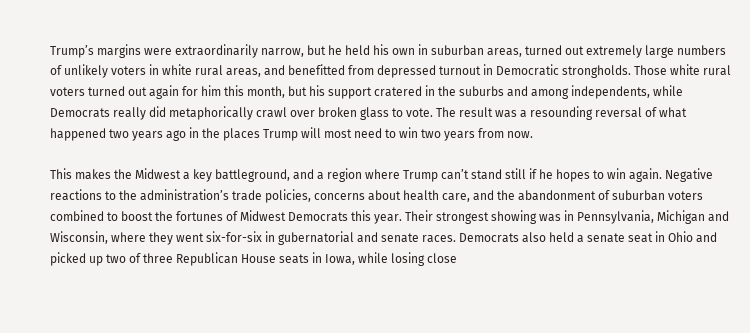Trump’s margins were extraordinarily narrow, but he held his own in suburban areas, turned out extremely large numbers of unlikely voters in white rural areas, and benefitted from depressed turnout in Democratic strongholds. Those white rural voters turned out again for him this month, but his support cratered in the suburbs and among independents, while Democrats really did metaphorically crawl over broken glass to vote. The result was a resounding reversal of what happened two years ago in the places Trump will most need to win two years from now.

This makes the Midwest a key battleground, and a region where Trump can’t stand still if he hopes to win again. Negative reactions to the administration’s trade policies, concerns about health care, and the abandonment of suburban voters combined to boost the fortunes of Midwest Democrats this year. Their strongest showing was in Pennsylvania, Michigan and Wisconsin, where they went six-for-six in gubernatorial and senate races. Democrats also held a senate seat in Ohio and picked up two of three Republican House seats in Iowa, while losing close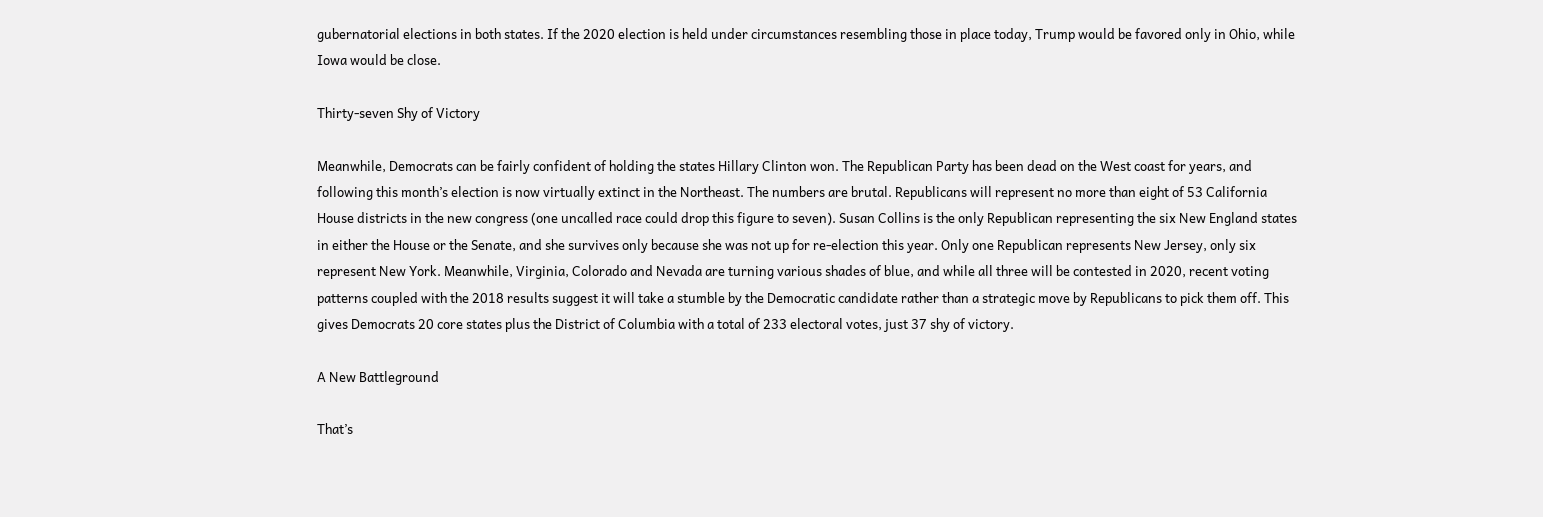gubernatorial elections in both states. If the 2020 election is held under circumstances resembling those in place today, Trump would be favored only in Ohio, while Iowa would be close.

Thirty-seven Shy of Victory

Meanwhile, Democrats can be fairly confident of holding the states Hillary Clinton won. The Republican Party has been dead on the West coast for years, and following this month’s election is now virtually extinct in the Northeast. The numbers are brutal. Republicans will represent no more than eight of 53 California House districts in the new congress (one uncalled race could drop this figure to seven). Susan Collins is the only Republican representing the six New England states in either the House or the Senate, and she survives only because she was not up for re-election this year. Only one Republican represents New Jersey, only six represent New York. Meanwhile, Virginia, Colorado and Nevada are turning various shades of blue, and while all three will be contested in 2020, recent voting patterns coupled with the 2018 results suggest it will take a stumble by the Democratic candidate rather than a strategic move by Republicans to pick them off. This gives Democrats 20 core states plus the District of Columbia with a total of 233 electoral votes, just 37 shy of victory.

A New Battleground

That’s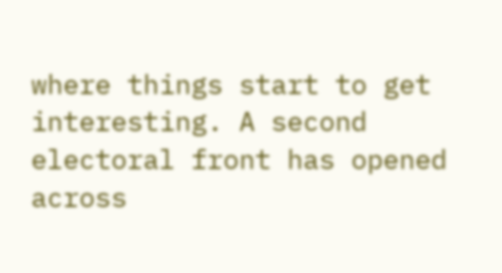where things start to get interesting. A second electoral front has opened across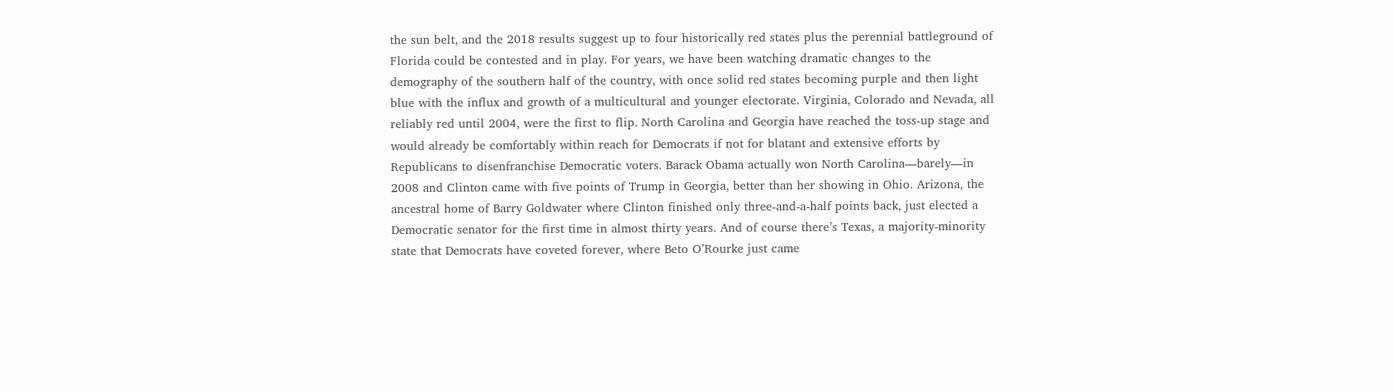the sun belt, and the 2018 results suggest up to four historically red states plus the perennial battleground of Florida could be contested and in play. For years, we have been watching dramatic changes to the demography of the southern half of the country, with once solid red states becoming purple and then light blue with the influx and growth of a multicultural and younger electorate. Virginia, Colorado and Nevada, all reliably red until 2004, were the first to flip. North Carolina and Georgia have reached the toss-up stage and would already be comfortably within reach for Democrats if not for blatant and extensive efforts by Republicans to disenfranchise Democratic voters. Barack Obama actually won North Carolina—barely—in 2008 and Clinton came with five points of Trump in Georgia, better than her showing in Ohio. Arizona, the ancestral home of Barry Goldwater where Clinton finished only three-and-a-half points back, just elected a Democratic senator for the first time in almost thirty years. And of course there’s Texas, a majority-minority state that Democrats have coveted forever, where Beto O’Rourke just came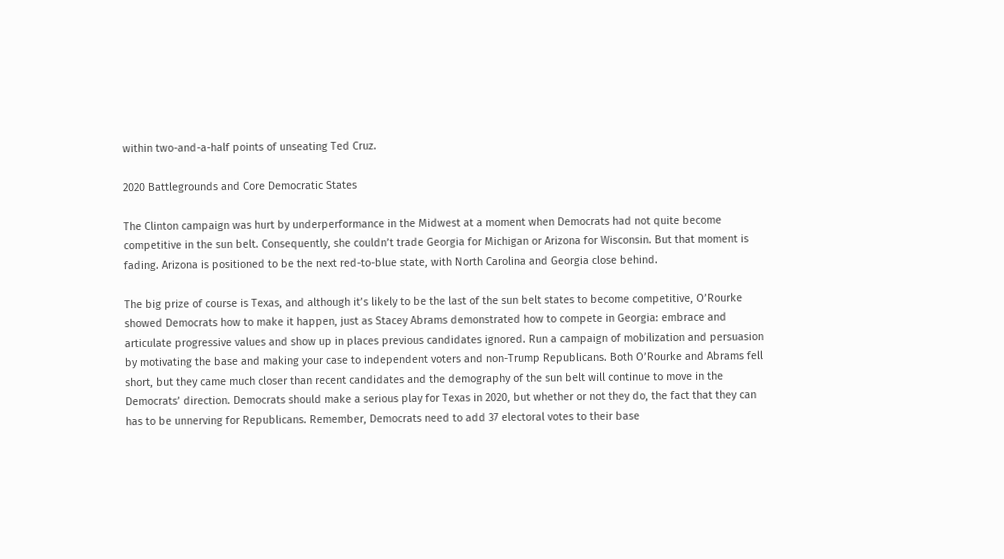within two-and-a-half points of unseating Ted Cruz.

2020 Battlegrounds and Core Democratic States

The Clinton campaign was hurt by underperformance in the Midwest at a moment when Democrats had not quite become competitive in the sun belt. Consequently, she couldn’t trade Georgia for Michigan or Arizona for Wisconsin. But that moment is fading. Arizona is positioned to be the next red-to-blue state, with North Carolina and Georgia close behind.

The big prize of course is Texas, and although it’s likely to be the last of the sun belt states to become competitive, O’Rourke showed Democrats how to make it happen, just as Stacey Abrams demonstrated how to compete in Georgia: embrace and articulate progressive values and show up in places previous candidates ignored. Run a campaign of mobilization and persuasion by motivating the base and making your case to independent voters and non-Trump Republicans. Both O’Rourke and Abrams fell short, but they came much closer than recent candidates and the demography of the sun belt will continue to move in the Democrats’ direction. Democrats should make a serious play for Texas in 2020, but whether or not they do, the fact that they can has to be unnerving for Republicans. Remember, Democrats need to add 37 electoral votes to their base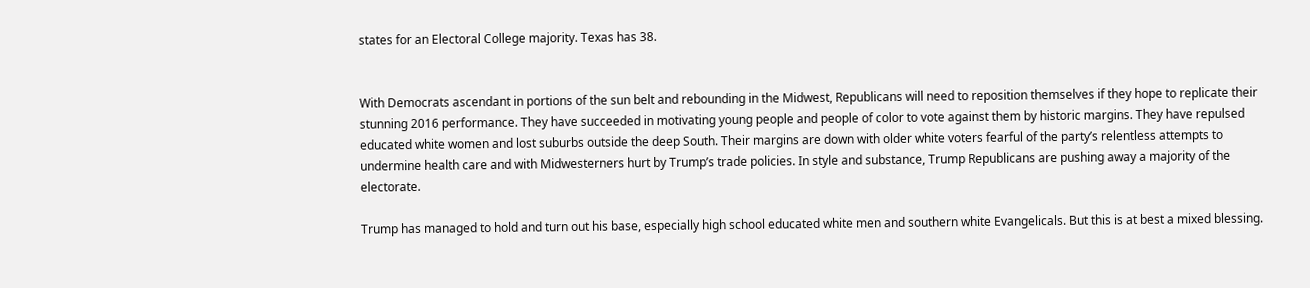states for an Electoral College majority. Texas has 38.


With Democrats ascendant in portions of the sun belt and rebounding in the Midwest, Republicans will need to reposition themselves if they hope to replicate their stunning 2016 performance. They have succeeded in motivating young people and people of color to vote against them by historic margins. They have repulsed educated white women and lost suburbs outside the deep South. Their margins are down with older white voters fearful of the party’s relentless attempts to undermine health care and with Midwesterners hurt by Trump’s trade policies. In style and substance, Trump Republicans are pushing away a majority of the electorate.

Trump has managed to hold and turn out his base, especially high school educated white men and southern white Evangelicals. But this is at best a mixed blessing.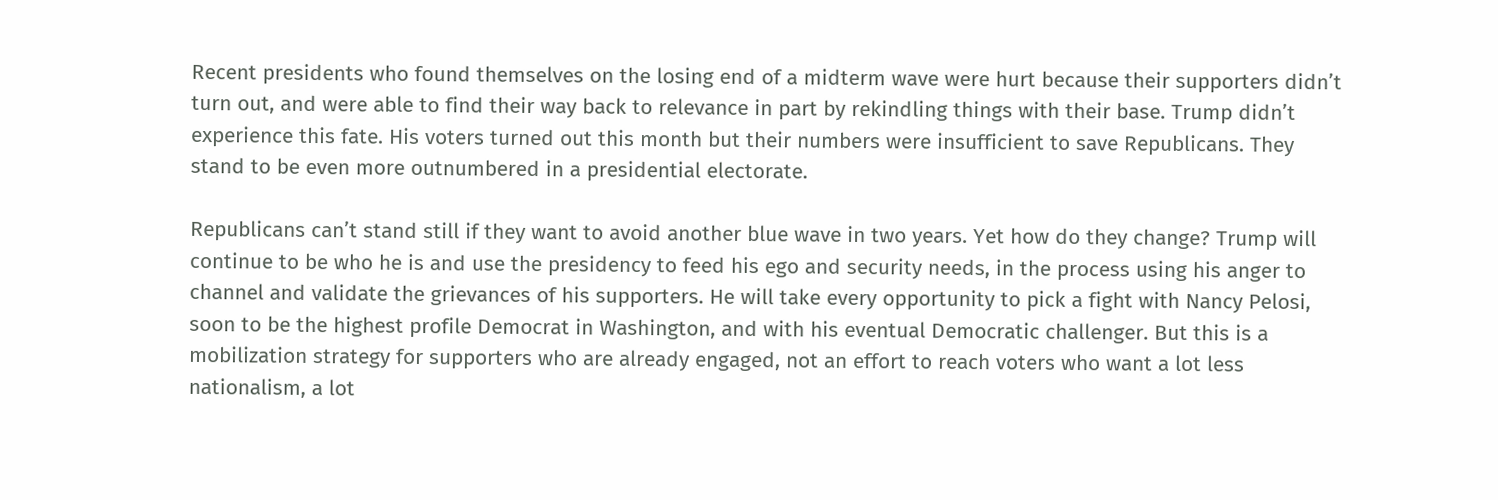Recent presidents who found themselves on the losing end of a midterm wave were hurt because their supporters didn’t turn out, and were able to find their way back to relevance in part by rekindling things with their base. Trump didn’t experience this fate. His voters turned out this month but their numbers were insufficient to save Republicans. They stand to be even more outnumbered in a presidential electorate.

Republicans can’t stand still if they want to avoid another blue wave in two years. Yet how do they change? Trump will continue to be who he is and use the presidency to feed his ego and security needs, in the process using his anger to channel and validate the grievances of his supporters. He will take every opportunity to pick a fight with Nancy Pelosi, soon to be the highest profile Democrat in Washington, and with his eventual Democratic challenger. But this is a mobilization strategy for supporters who are already engaged, not an effort to reach voters who want a lot less nationalism, a lot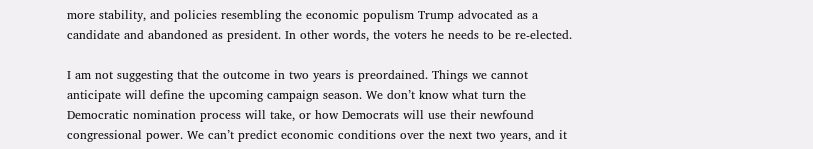more stability, and policies resembling the economic populism Trump advocated as a candidate and abandoned as president. In other words, the voters he needs to be re-elected.

I am not suggesting that the outcome in two years is preordained. Things we cannot anticipate will define the upcoming campaign season. We don’t know what turn the Democratic nomination process will take, or how Democrats will use their newfound congressional power. We can’t predict economic conditions over the next two years, and it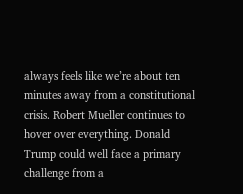always feels like we’re about ten minutes away from a constitutional crisis. Robert Mueller continues to hover over everything. Donald Trump could well face a primary challenge from a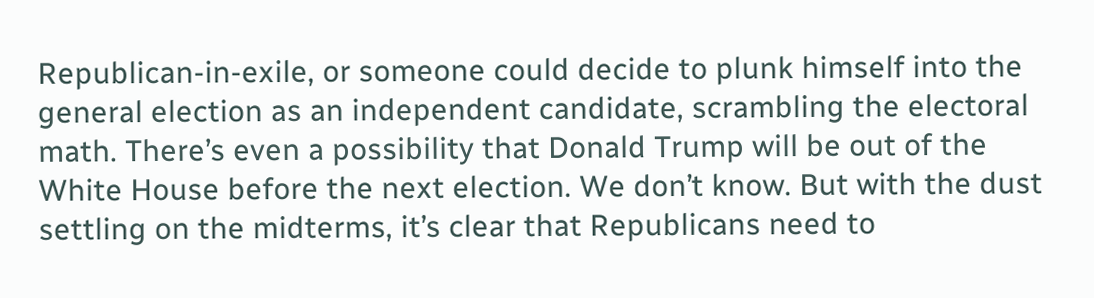Republican-in-exile, or someone could decide to plunk himself into the general election as an independent candidate, scrambling the electoral math. There’s even a possibility that Donald Trump will be out of the White House before the next election. We don’t know. But with the dust settling on the midterms, it’s clear that Republicans need to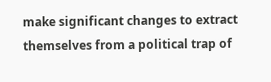make significant changes to extract themselves from a political trap of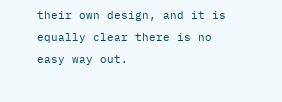their own design, and it is equally clear there is no easy way out.